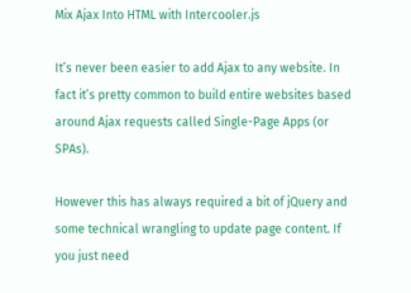Mix Ajax Into HTML with Intercooler.js

It’s never been easier to add Ajax to any website. In fact it’s pretty common to build entire websites based around Ajax requests called Single-Page Apps (or SPAs).

However this has always required a bit of jQuery and some technical wrangling to update page content. If you just need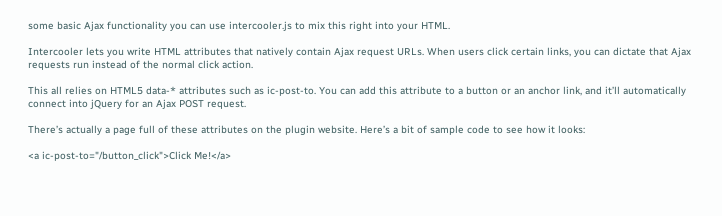some basic Ajax functionality you can use intercooler.js to mix this right into your HTML.

Intercooler lets you write HTML attributes that natively contain Ajax request URLs. When users click certain links, you can dictate that Ajax requests run instead of the normal click action.

This all relies on HTML5 data-* attributes such as ic-post-to. You can add this attribute to a button or an anchor link, and it’ll automatically connect into jQuery for an Ajax POST request.

There’s actually a page full of these attributes on the plugin website. Here’s a bit of sample code to see how it looks:

<a ic-post-to="/button_click">Click Me!</a>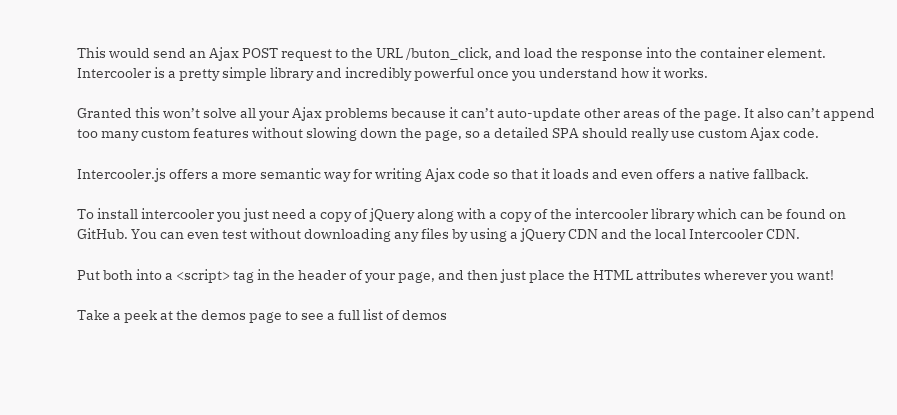This would send an Ajax POST request to the URL /buton_click, and load the response into the container element. Intercooler is a pretty simple library and incredibly powerful once you understand how it works.

Granted this won’t solve all your Ajax problems because it can’t auto-update other areas of the page. It also can’t append too many custom features without slowing down the page, so a detailed SPA should really use custom Ajax code.

Intercooler.js offers a more semantic way for writing Ajax code so that it loads and even offers a native fallback.

To install intercooler you just need a copy of jQuery along with a copy of the intercooler library which can be found on GitHub. You can even test without downloading any files by using a jQuery CDN and the local Intercooler CDN.

Put both into a <script> tag in the header of your page, and then just place the HTML attributes wherever you want!

Take a peek at the demos page to see a full list of demos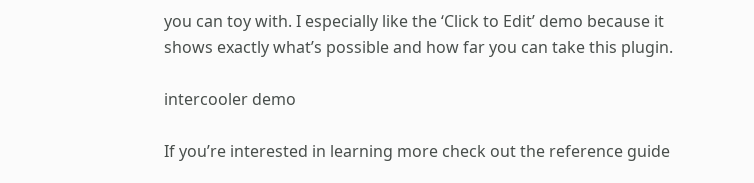you can toy with. I especially like the ‘Click to Edit’ demo because it shows exactly what’s possible and how far you can take this plugin.

intercooler demo

If you’re interested in learning more check out the reference guide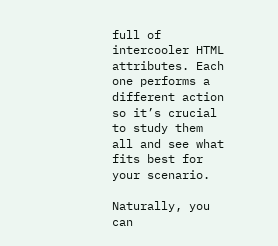full of intercooler HTML attributes. Each one performs a different action so it’s crucial to study them all and see what fits best for your scenario.

Naturally, you can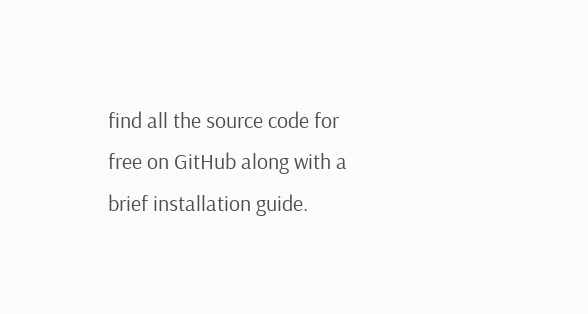find all the source code for free on GitHub along with a brief installation guide.